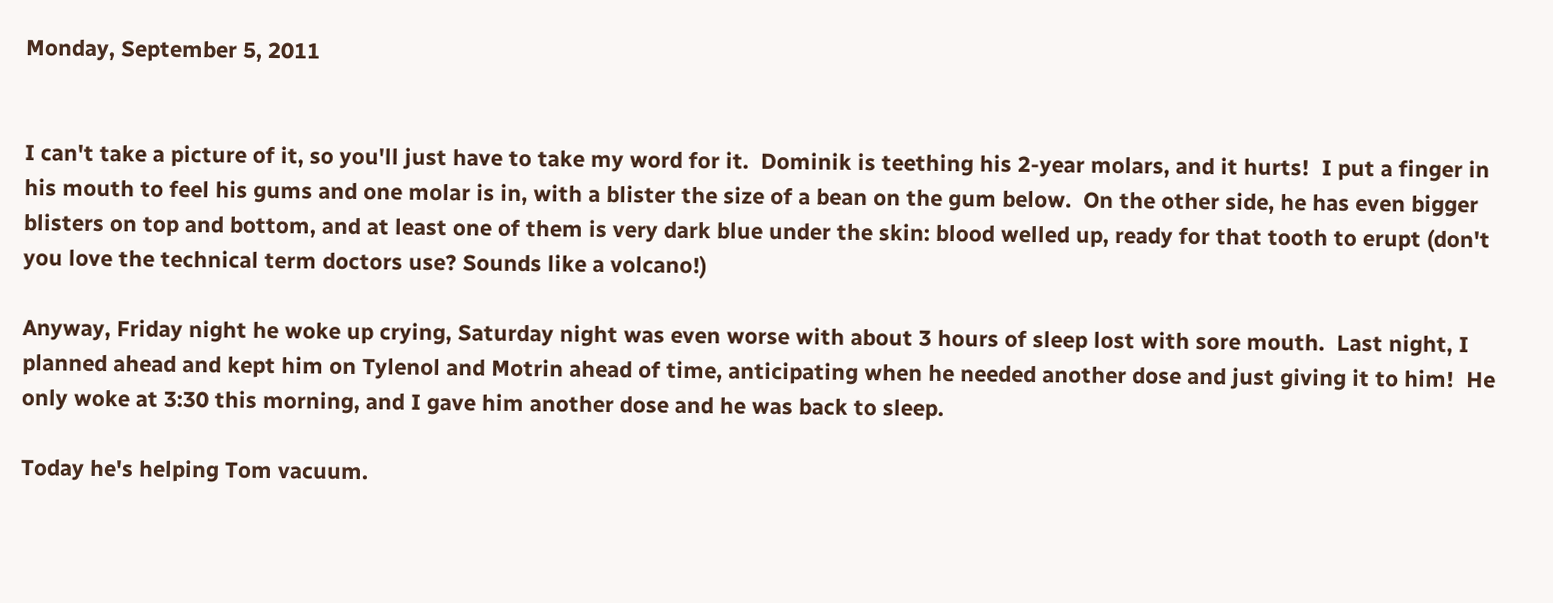Monday, September 5, 2011


I can't take a picture of it, so you'll just have to take my word for it.  Dominik is teething his 2-year molars, and it hurts!  I put a finger in his mouth to feel his gums and one molar is in, with a blister the size of a bean on the gum below.  On the other side, he has even bigger blisters on top and bottom, and at least one of them is very dark blue under the skin: blood welled up, ready for that tooth to erupt (don't you love the technical term doctors use? Sounds like a volcano!)

Anyway, Friday night he woke up crying, Saturday night was even worse with about 3 hours of sleep lost with sore mouth.  Last night, I planned ahead and kept him on Tylenol and Motrin ahead of time, anticipating when he needed another dose and just giving it to him!  He only woke at 3:30 this morning, and I gave him another dose and he was back to sleep.

Today he's helping Tom vacuum.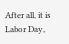After all, it is Labor Day,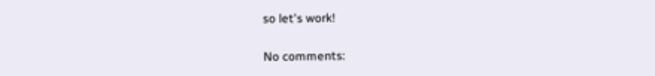so let's work!

No comments: